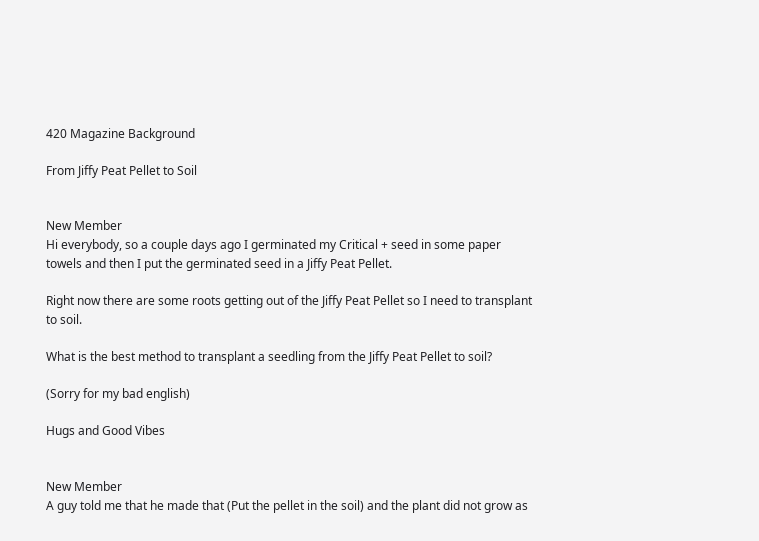420 Magazine Background

From Jiffy Peat Pellet to Soil


New Member
Hi everybody, so a couple days ago I germinated my Critical + seed in some paper towels and then I put the germinated seed in a Jiffy Peat Pellet.

Right now there are some roots getting out of the Jiffy Peat Pellet so I need to transplant to soil.

What is the best method to transplant a seedling from the Jiffy Peat Pellet to soil?

(Sorry for my bad english)

Hugs and Good Vibes


New Member
A guy told me that he made that (Put the pellet in the soil) and the plant did not grow as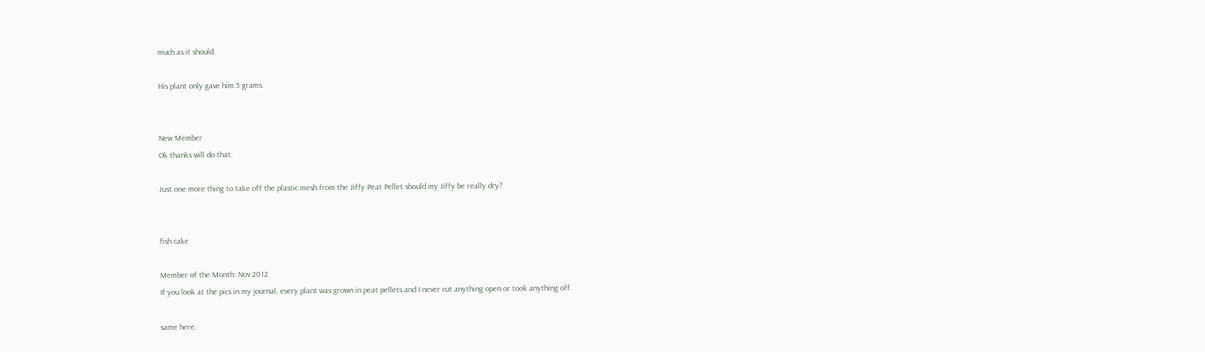much as it should.

His plant only gave him 5 grams.


New Member
Ok thanks will do that.

Just one more thing to take off the plastic mesh from the Jiffy Peat Pellet should my Jiffy be really dry?


fish cake

Member of the Month: Nov 2012
If you look at the pics in my journal, every plant was grown in peat pellets and I never cut anything open or took anything off.

same here.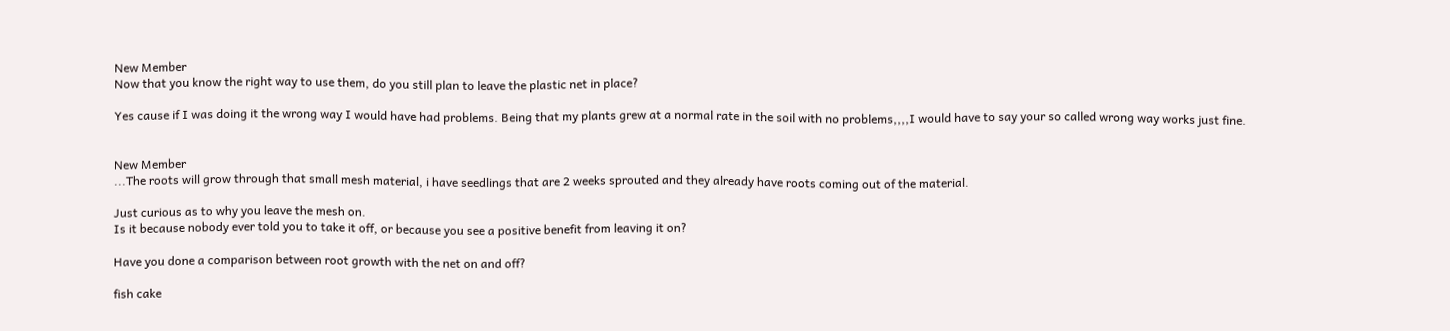New Member
Now that you know the right way to use them, do you still plan to leave the plastic net in place?

Yes cause if I was doing it the wrong way I would have had problems. Being that my plants grew at a normal rate in the soil with no problems,,,,I would have to say your so called wrong way works just fine.


New Member
...The roots will grow through that small mesh material, i have seedlings that are 2 weeks sprouted and they already have roots coming out of the material.

Just curious as to why you leave the mesh on.
Is it because nobody ever told you to take it off, or because you see a positive benefit from leaving it on?

Have you done a comparison between root growth with the net on and off?

fish cake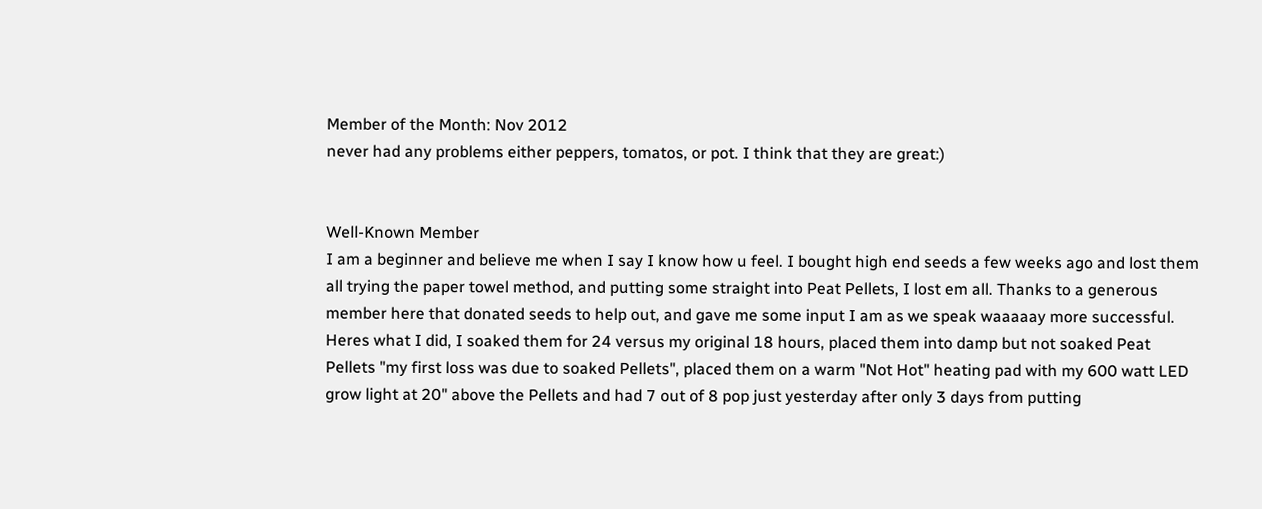Member of the Month: Nov 2012
never had any problems either peppers, tomatos, or pot. I think that they are great:)


Well-Known Member
I am a beginner and believe me when I say I know how u feel. I bought high end seeds a few weeks ago and lost them all trying the paper towel method, and putting some straight into Peat Pellets, I lost em all. Thanks to a generous member here that donated seeds to help out, and gave me some input I am as we speak waaaaay more successful. Heres what I did, I soaked them for 24 versus my original 18 hours, placed them into damp but not soaked Peat Pellets "my first loss was due to soaked Pellets", placed them on a warm "Not Hot" heating pad with my 600 watt LED grow light at 20" above the Pellets and had 7 out of 8 pop just yesterday after only 3 days from putting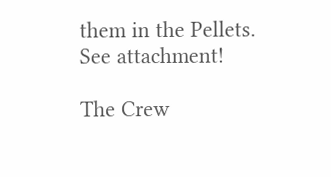them in the Pellets. See attachment!

The Crew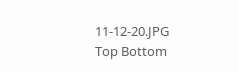11-12-20.JPG
Top Bottom